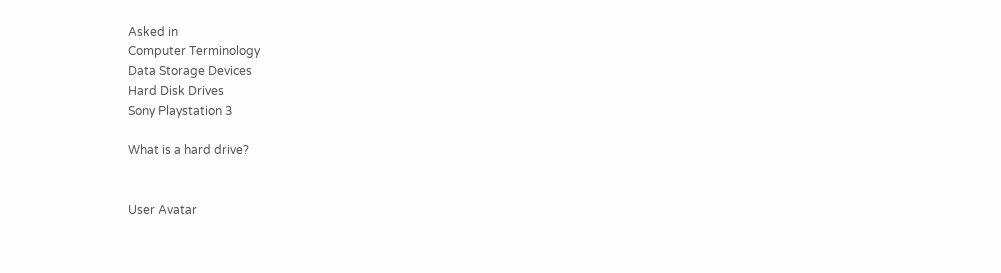Asked in
Computer Terminology
Data Storage Devices
Hard Disk Drives
Sony Playstation 3

What is a hard drive?


User Avatar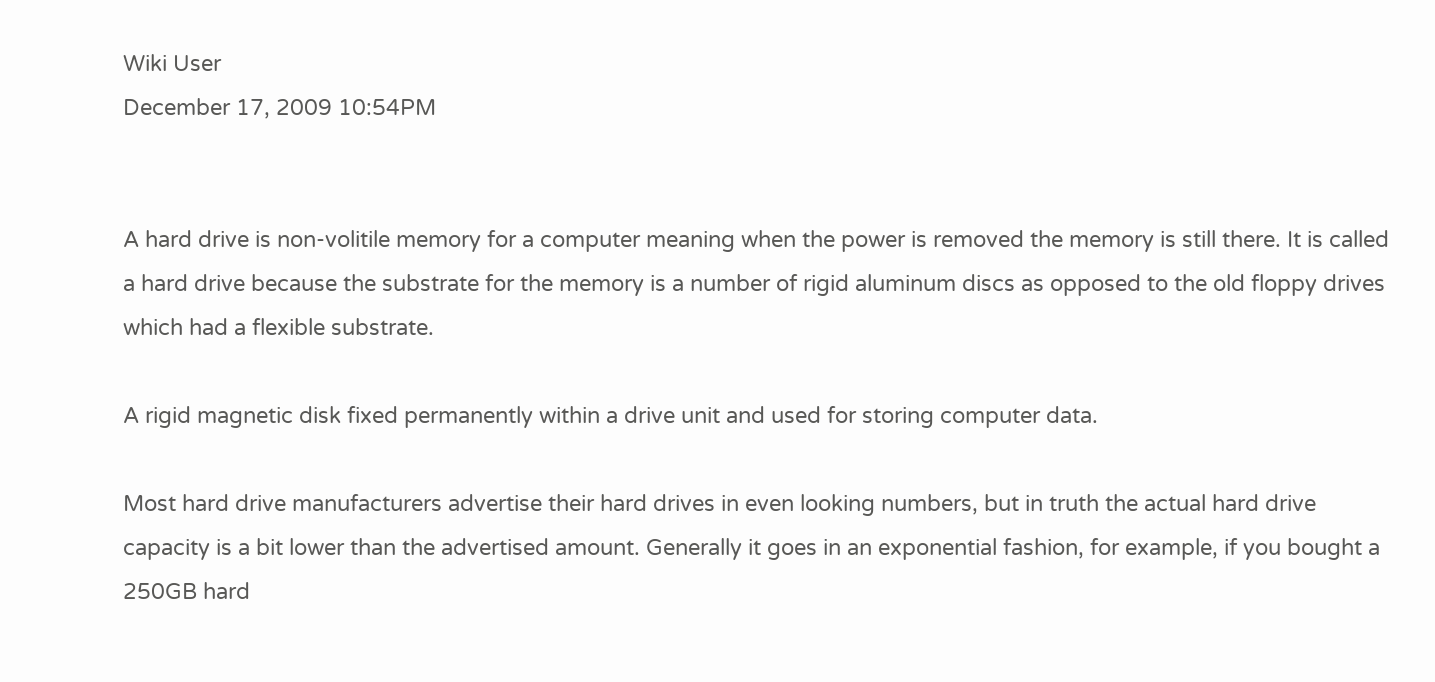Wiki User
December 17, 2009 10:54PM


A hard drive is non-volitile memory for a computer meaning when the power is removed the memory is still there. It is called a hard drive because the substrate for the memory is a number of rigid aluminum discs as opposed to the old floppy drives which had a flexible substrate.

A rigid magnetic disk fixed permanently within a drive unit and used for storing computer data.

Most hard drive manufacturers advertise their hard drives in even looking numbers, but in truth the actual hard drive capacity is a bit lower than the advertised amount. Generally it goes in an exponential fashion, for example, if you bought a 250GB hard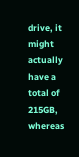drive, it might actually have a total of 215GB, whereas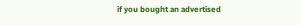if you bought an advertised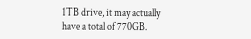1TB drive, it may actually have a total of 770GB.